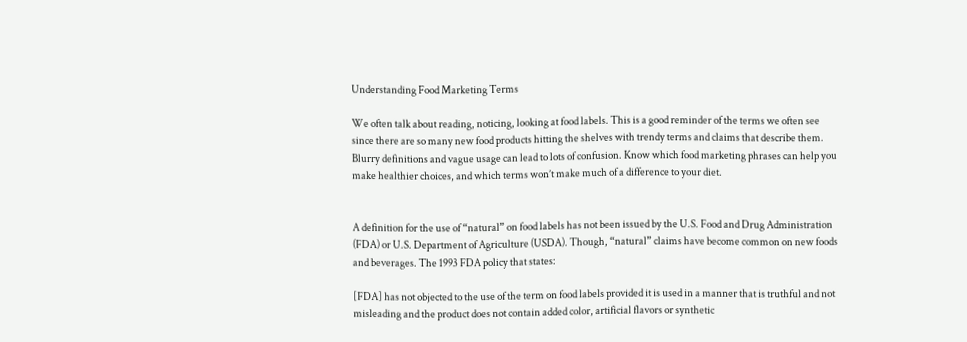Understanding Food Marketing Terms

We often talk about reading, noticing, looking at food labels. This is a good reminder of the terms we often see since there are so many new food products hitting the shelves with trendy terms and claims that describe them. Blurry definitions and vague usage can lead to lots of confusion. Know which food marketing phrases can help you make healthier choices, and which terms won’t make much of a difference to your diet.


A definition for the use of “natural” on food labels has not been issued by the U.S. Food and Drug Administration (FDA) or U.S. Department of Agriculture (USDA). Though, “natural” claims have become common on new foods and beverages. The 1993 FDA policy that states:

[FDA] has not objected to the use of the term on food labels provided it is used in a manner that is truthful and not misleading and the product does not contain added color, artificial flavors or synthetic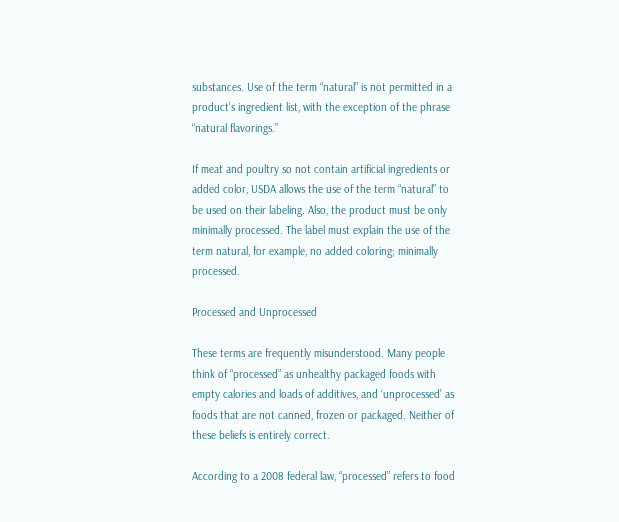substances. Use of the term “natural” is not permitted in a product’s ingredient list, with the exception of the phrase “natural flavorings.”

If meat and poultry so not contain artificial ingredients or added color, USDA allows the use of the term “natural” to be used on their labeling. Also, the product must be only minimally processed. The label must explain the use of the term natural, for example, no added coloring; minimally processed.

Processed and Unprocessed

These terms are frequently misunderstood. Many people think of “processed” as unhealthy packaged foods with empty calories and loads of additives, and ‘unprocessed’ as foods that are not canned, frozen or packaged. Neither of these beliefs is entirely correct.

According to a 2008 federal law, “processed” refers to food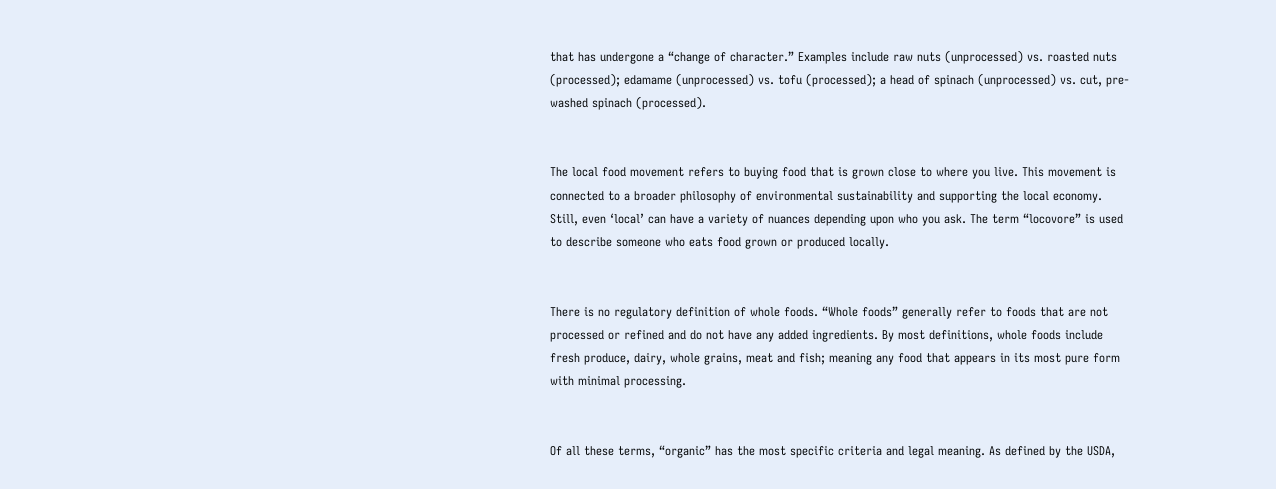that has undergone a “change of character.” Examples include raw nuts (unprocessed) vs. roasted nuts (processed); edamame (unprocessed) vs. tofu (processed); a head of spinach (unprocessed) vs. cut, pre-washed spinach (processed).


The local food movement refers to buying food that is grown close to where you live. This movement is connected to a broader philosophy of environmental sustainability and supporting the local economy. Still, even ‘local’ can have a variety of nuances depending upon who you ask. The term “locovore” is used to describe someone who eats food grown or produced locally.


There is no regulatory definition of whole foods. “Whole foods” generally refer to foods that are not processed or refined and do not have any added ingredients. By most definitions, whole foods include fresh produce, dairy, whole grains, meat and fish; meaning any food that appears in its most pure form with minimal processing.


Of all these terms, “organic” has the most specific criteria and legal meaning. As defined by the USDA,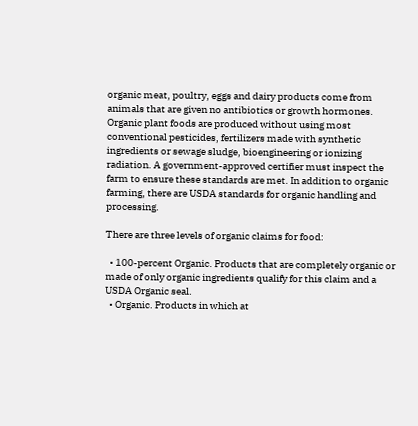organic meat, poultry, eggs and dairy products come from animals that are given no antibiotics or growth hormones. Organic plant foods are produced without using most conventional pesticides, fertilizers made with synthetic ingredients or sewage sludge, bioengineering or ionizing radiation. A government-approved certifier must inspect the farm to ensure these standards are met. In addition to organic farming, there are USDA standards for organic handling and processing.

There are three levels of organic claims for food:

  • 100-percent Organic. Products that are completely organic or made of only organic ingredients qualify for this claim and a USDA Organic seal.
  • Organic. Products in which at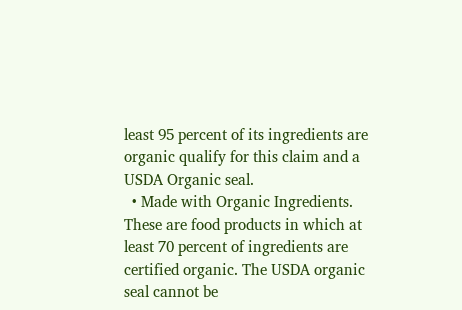least 95 percent of its ingredients are organic qualify for this claim and a USDA Organic seal.
  • Made with Organic Ingredients. These are food products in which at least 70 percent of ingredients are certified organic. The USDA organic seal cannot be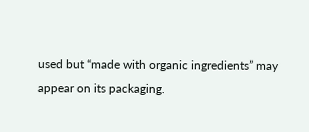used but “made with organic ingredients” may appear on its packaging.